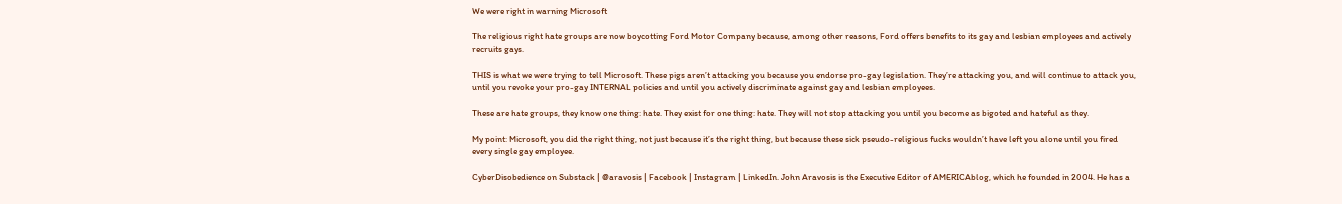We were right in warning Microsoft

The religious right hate groups are now boycotting Ford Motor Company because, among other reasons, Ford offers benefits to its gay and lesbian employees and actively recruits gays.

THIS is what we were trying to tell Microsoft. These pigs aren’t attacking you because you endorse pro-gay legislation. They’re attacking you, and will continue to attack you, until you revoke your pro-gay INTERNAL policies and until you actively discriminate against gay and lesbian employees.

These are hate groups, they know one thing: hate. They exist for one thing: hate. They will not stop attacking you until you become as bigoted and hateful as they.

My point: Microsoft, you did the right thing, not just because it’s the right thing, but because these sick pseudo-religious fucks wouldn’t have left you alone until you fired every single gay employee.

CyberDisobedience on Substack | @aravosis | Facebook | Instagram | LinkedIn. John Aravosis is the Executive Editor of AMERICAblog, which he founded in 2004. He has a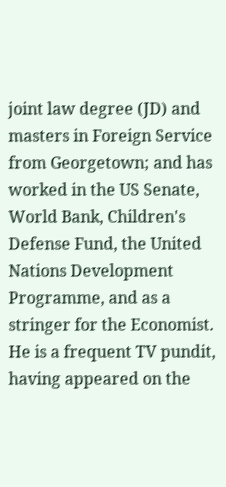joint law degree (JD) and masters in Foreign Service from Georgetown; and has worked in the US Senate, World Bank, Children's Defense Fund, the United Nations Development Programme, and as a stringer for the Economist. He is a frequent TV pundit, having appeared on the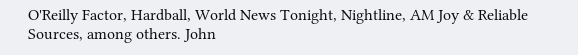O'Reilly Factor, Hardball, World News Tonight, Nightline, AM Joy & Reliable Sources, among others. John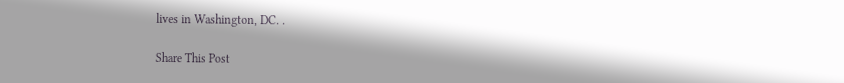lives in Washington, DC. .

Share This Post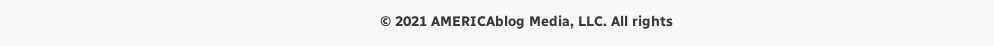© 2021 AMERICAblog Media, LLC. All rights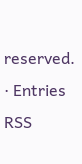reserved. · Entries RSS